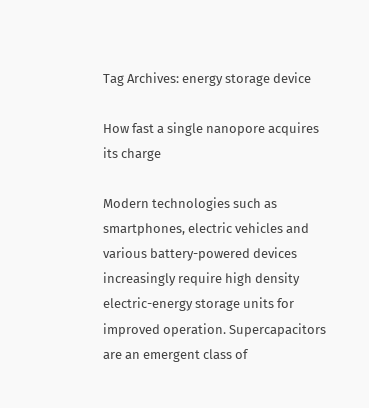Tag Archives: energy storage device

How fast a single nanopore acquires its charge

Modern technologies such as smartphones, electric vehicles and various battery-powered devices increasingly require high density electric-energy storage units for improved operation. Supercapacitors are an emergent class of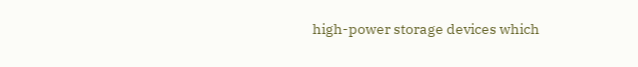high-power storage devices which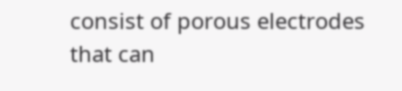consist of porous electrodes that can